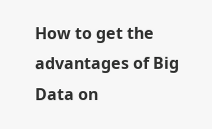How to get the advantages of Big Data on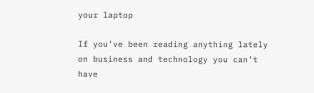your laptop

If you’ve been reading anything lately on business and technology you can’t have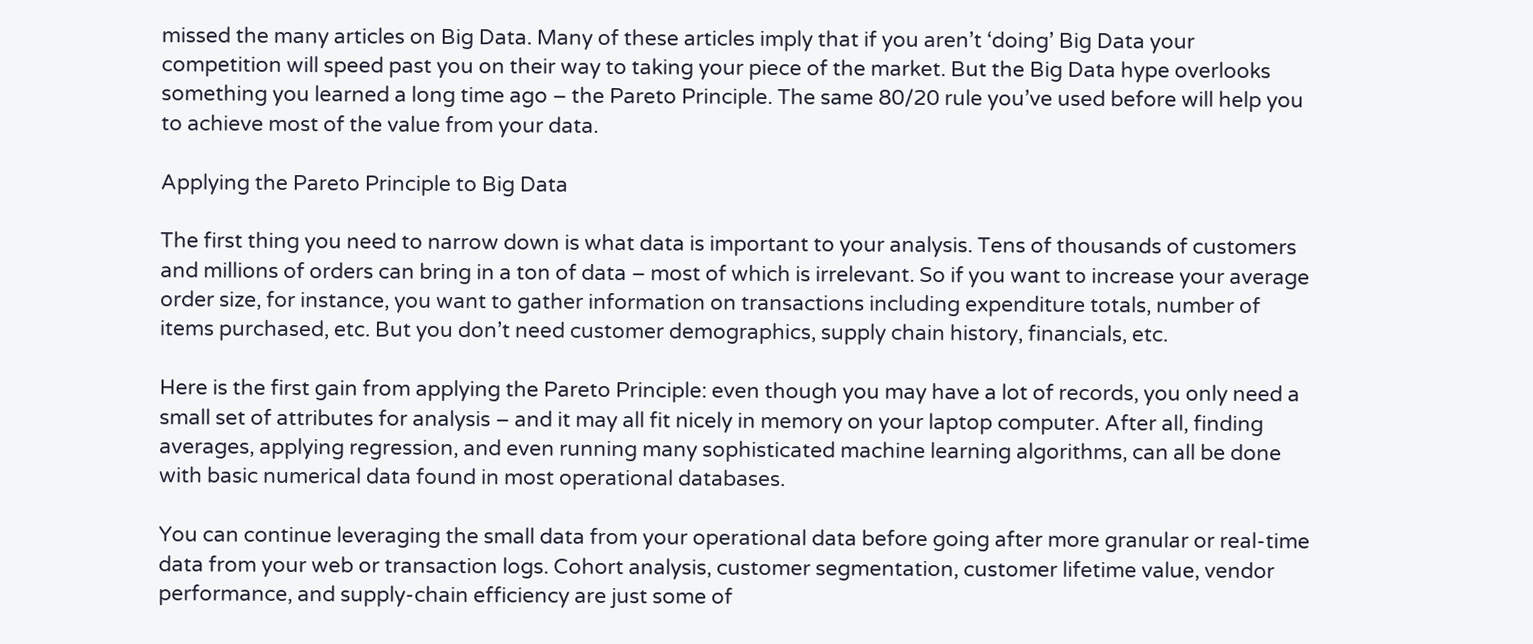missed the many articles on Big Data. Many of these articles imply that if you aren’t ‘doing’ Big Data your competition will speed past you on their way to taking your piece of the market. But the Big Data hype overlooks something you learned a long time ago – the Pareto Principle. The same 80/20 rule you’ve used before will help you to achieve most of the value from your data.

Applying the Pareto Principle to Big Data

The first thing you need to narrow down is what data is important to your analysis. Tens of thousands of customers and millions of orders can bring in a ton of data – most of which is irrelevant. So if you want to increase your average order size, for instance, you want to gather information on transactions including expenditure totals, number of items purchased, etc. But you don’t need customer demographics, supply chain history, financials, etc.

Here is the first gain from applying the Pareto Principle: even though you may have a lot of records, you only need a small set of attributes for analysis – and it may all fit nicely in memory on your laptop computer. After all, finding averages, applying regression, and even running many sophisticated machine learning algorithms, can all be done with basic numerical data found in most operational databases.

You can continue leveraging the small data from your operational data before going after more granular or real-time data from your web or transaction logs. Cohort analysis, customer segmentation, customer lifetime value, vendor performance, and supply-chain efficiency are just some of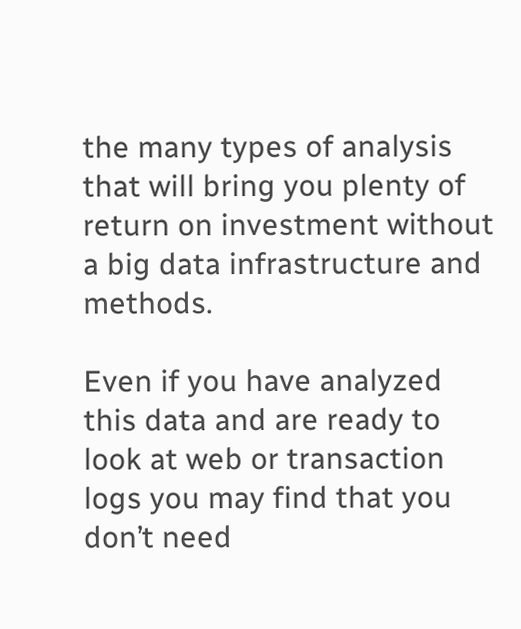the many types of analysis that will bring you plenty of return on investment without a big data infrastructure and methods.

Even if you have analyzed this data and are ready to look at web or transaction logs you may find that you don’t need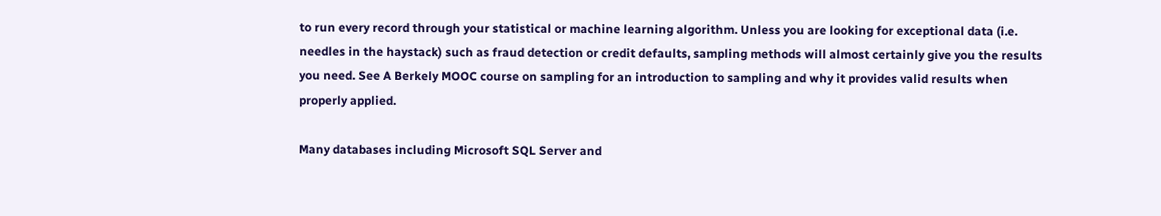to run every record through your statistical or machine learning algorithm. Unless you are looking for exceptional data (i.e. needles in the haystack) such as fraud detection or credit defaults, sampling methods will almost certainly give you the results you need. See A Berkely MOOC course on sampling for an introduction to sampling and why it provides valid results when properly applied.

Many databases including Microsoft SQL Server and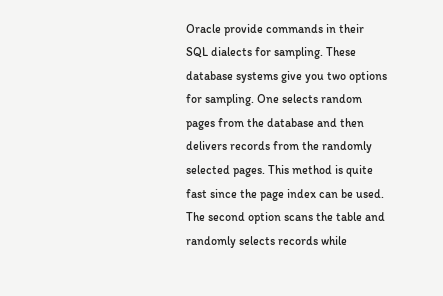Oracle provide commands in their SQL dialects for sampling. These database systems give you two options for sampling. One selects random pages from the database and then delivers records from the randomly selected pages. This method is quite fast since the page index can be used. The second option scans the table and randomly selects records while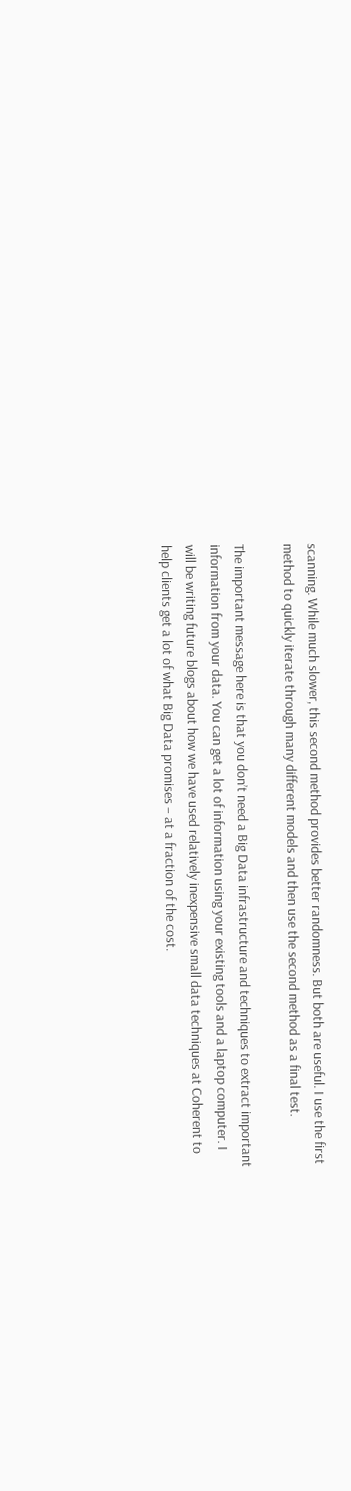scanning. While much slower, this second method provides better randomness. But both are useful. I use the first method to quickly iterate through many different models and then use the second method as a final test.

The important message here is that you don’t need a Big Data infrastructure and techniques to extract important information from your data. You can get a lot of information using your existing tools and a laptop computer. I will be writing future blogs about how we have used relatively inexpensive small data techniques at Coherent to help clients get a lot of what Big Data promises – at a fraction of the cost.